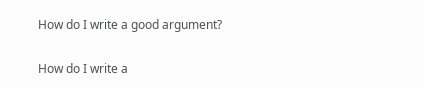How do I write a good argument?

How do I write a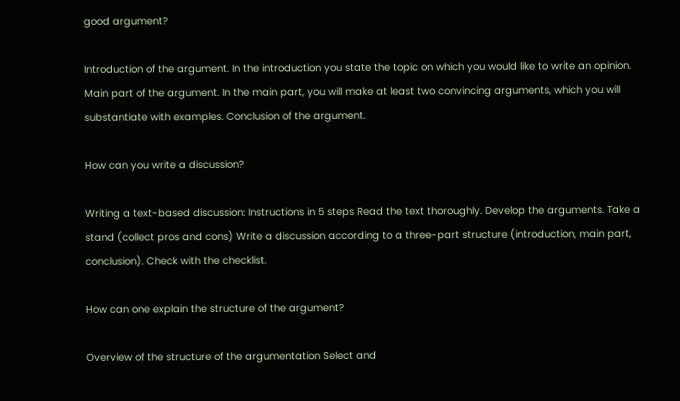good argument?

Introduction of the argument. In the introduction you state the topic on which you would like to write an opinion. Main part of the argument. In the main part, you will make at least two convincing arguments, which you will substantiate with examples. Conclusion of the argument.

How can you write a discussion?

Writing a text-based discussion: Instructions in 5 steps Read the text thoroughly. Develop the arguments. Take a stand (collect pros and cons) Write a discussion according to a three-part structure (introduction, main part, conclusion). Check with the checklist.

How can one explain the structure of the argument?

Overview of the structure of the argumentation Select and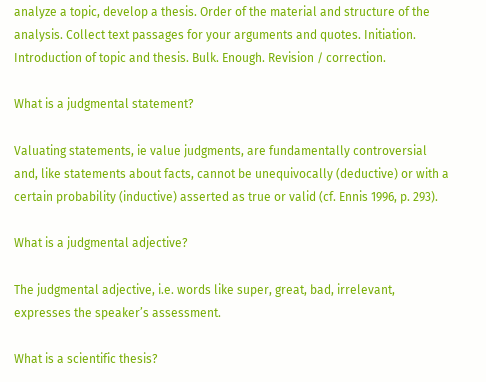analyze a topic, develop a thesis. Order of the material and structure of the analysis. Collect text passages for your arguments and quotes. Initiation. Introduction of topic and thesis. Bulk. Enough. Revision / correction.

What is a judgmental statement?

Valuating statements, ie value judgments, are fundamentally controversial and, like statements about facts, cannot be unequivocally (deductive) or with a certain probability (inductive) asserted as true or valid (cf. Ennis 1996, p. 293).

What is a judgmental adjective?

The judgmental adjective, i.e. words like super, great, bad, irrelevant, expresses the speaker’s assessment.

What is a scientific thesis?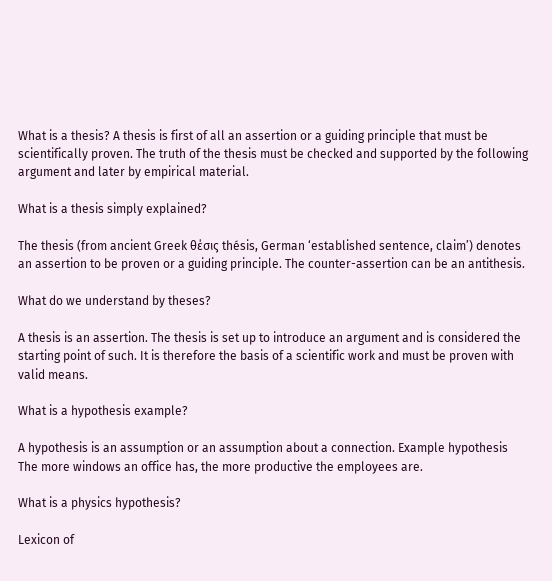What is a thesis? A thesis is first of all an assertion or a guiding principle that must be scientifically proven. The truth of the thesis must be checked and supported by the following argument and later by empirical material.

What is a thesis simply explained?

The thesis (from ancient Greek θέσις thésis, German ‘established sentence, claim’) denotes an assertion to be proven or a guiding principle. The counter-assertion can be an antithesis.

What do we understand by theses?

A thesis is an assertion. The thesis is set up to introduce an argument and is considered the starting point of such. It is therefore the basis of a scientific work and must be proven with valid means.

What is a hypothesis example?

A hypothesis is an assumption or an assumption about a connection. Example hypothesis The more windows an office has, the more productive the employees are.

What is a physics hypothesis?

Lexicon of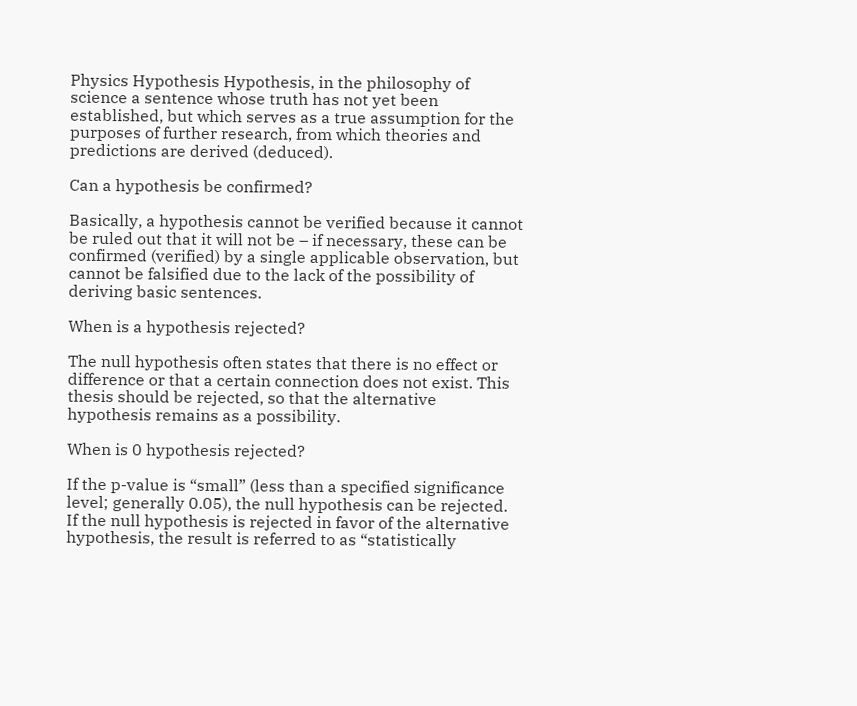Physics Hypothesis Hypothesis, in the philosophy of science a sentence whose truth has not yet been established, but which serves as a true assumption for the purposes of further research, from which theories and predictions are derived (deduced).

Can a hypothesis be confirmed?

Basically, a hypothesis cannot be verified because it cannot be ruled out that it will not be – if necessary, these can be confirmed (verified) by a single applicable observation, but cannot be falsified due to the lack of the possibility of deriving basic sentences.

When is a hypothesis rejected?

The null hypothesis often states that there is no effect or difference or that a certain connection does not exist. This thesis should be rejected, so that the alternative hypothesis remains as a possibility.

When is 0 hypothesis rejected?

If the p-value is “small” (less than a specified significance level; generally 0.05), the null hypothesis can be rejected. If the null hypothesis is rejected in favor of the alternative hypothesis, the result is referred to as “statistically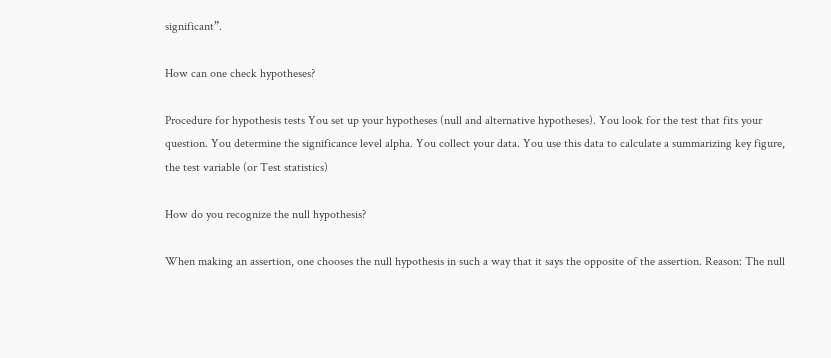significant”.

How can one check hypotheses?

Procedure for hypothesis tests You set up your hypotheses (null and alternative hypotheses). You look for the test that fits your question. You determine the significance level alpha. You collect your data. You use this data to calculate a summarizing key figure, the test variable (or Test statistics)

How do you recognize the null hypothesis?

When making an assertion, one chooses the null hypothesis in such a way that it says the opposite of the assertion. Reason: The null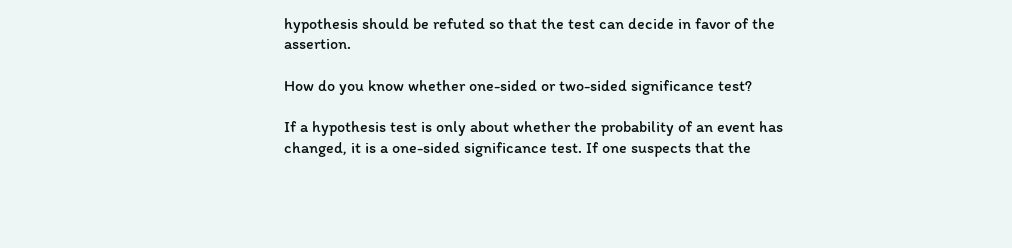hypothesis should be refuted so that the test can decide in favor of the assertion.

How do you know whether one-sided or two-sided significance test?

If a hypothesis test is only about whether the probability of an event has changed, it is a one-sided significance test. If one suspects that the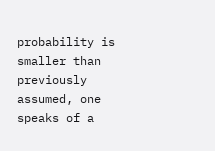probability is smaller than previously assumed, one speaks of a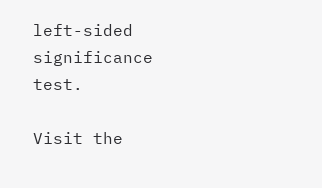left-sided significance test.

Visit the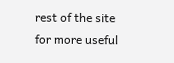rest of the site for more useful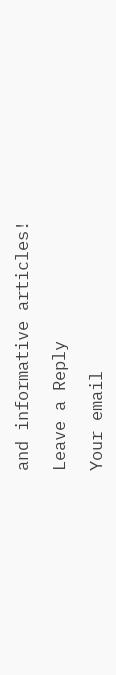and informative articles!

Leave a Reply

Your email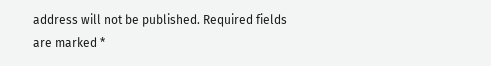address will not be published. Required fields are marked *